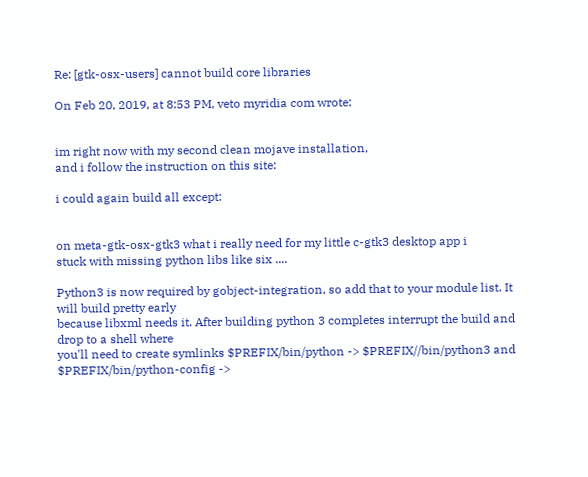Re: [gtk-osx-users] cannot build core libraries

On Feb 20, 2019, at 8:53 PM, veto myridia com wrote:


im right now with my second clean mojave installation,
and i follow the instruction on this site:

i could again build all except:


on meta-gtk-osx-gtk3 what i really need for my little c-gtk3 desktop app i
stuck with missing python libs like six ....

Python3 is now required by gobject-integration, so add that to your module list. It will build pretty early
because libxml needs it. After building python 3 completes interrupt the build and drop to a shell where
you'll need to create symlinks $PREFIX/bin/python -> $PREFIX//bin/python3 and $PREFIX/bin/python-config ->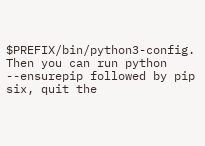$PREFIX/bin/python3-config. Then you can run python --ensurepip followed by pip six, quit the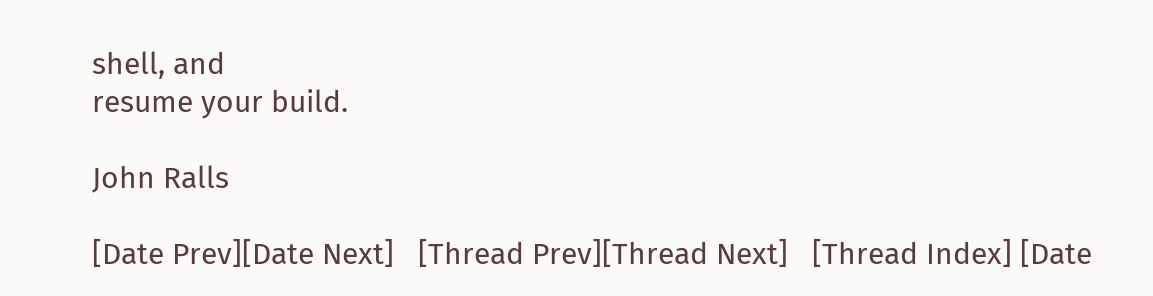shell, and
resume your build.

John Ralls

[Date Prev][Date Next]   [Thread Prev][Thread Next]   [Thread Index] [Date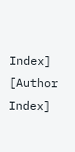Index] [Author Index]